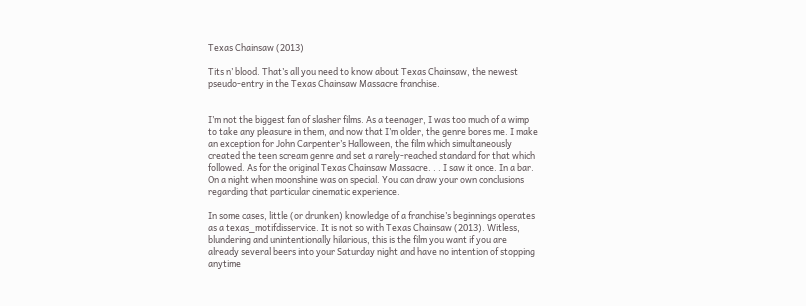Texas Chainsaw (2013)

Tits n’ blood. That’s all you need to know about Texas Chainsaw, the newest pseudo-entry in the Texas Chainsaw Massacre franchise.


I’m not the biggest fan of slasher films. As a teenager, I was too much of a wimp to take any pleasure in them, and now that I’m older, the genre bores me. I make an exception for John Carpenter’s Halloween, the film which simultaneously created the teen scream genre and set a rarely-reached standard for that which followed. As for the original Texas Chainsaw Massacre. . . I saw it once. In a bar. On a night when moonshine was on special. You can draw your own conclusions regarding that particular cinematic experience.

In some cases, little (or drunken) knowledge of a franchise’s beginnings operates as a texas_motifdisservice. It is not so with Texas Chainsaw (2013). Witless, blundering and unintentionally hilarious, this is the film you want if you are already several beers into your Saturday night and have no intention of stopping anytime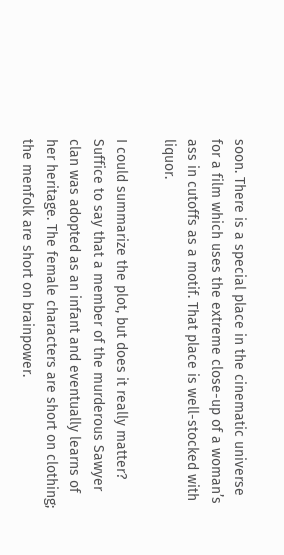soon. There is a special place in the cinematic universe for a film which uses the extreme close-up of a woman’s ass in cutoffs as a motif. That place is well-stocked with liquor.

I could summarize the plot, but does it really matter? Suffice to say that a member of the murderous Sawyer clan was adopted as an infant and eventually learns of her heritage. The female characters are short on clothing; the menfolk are short on brainpower.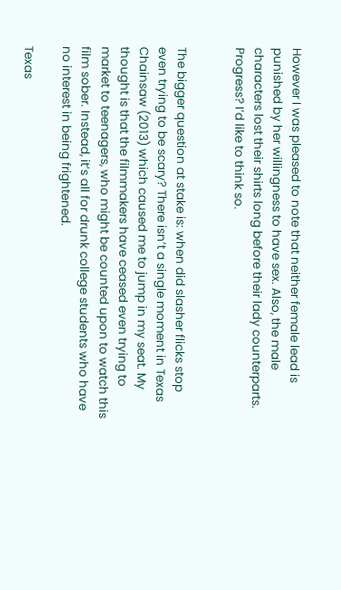However I was pleased to note that neither female lead is punished by her willingness to have sex. Also, the male characters lost their shirts long before their lady counterparts. Progress? I’d like to think so.


The bigger question at stake is: when did slasher flicks stop even trying to be scary? There isn’t a single moment in Texas Chainsaw (2013) which caused me to jump in my seat. My thought is that the filmmakers have ceased even trying to market to teenagers, who might be counted upon to watch this film sober. Instead, it’s all for drunk college students who have no interest in being frightened.

Texas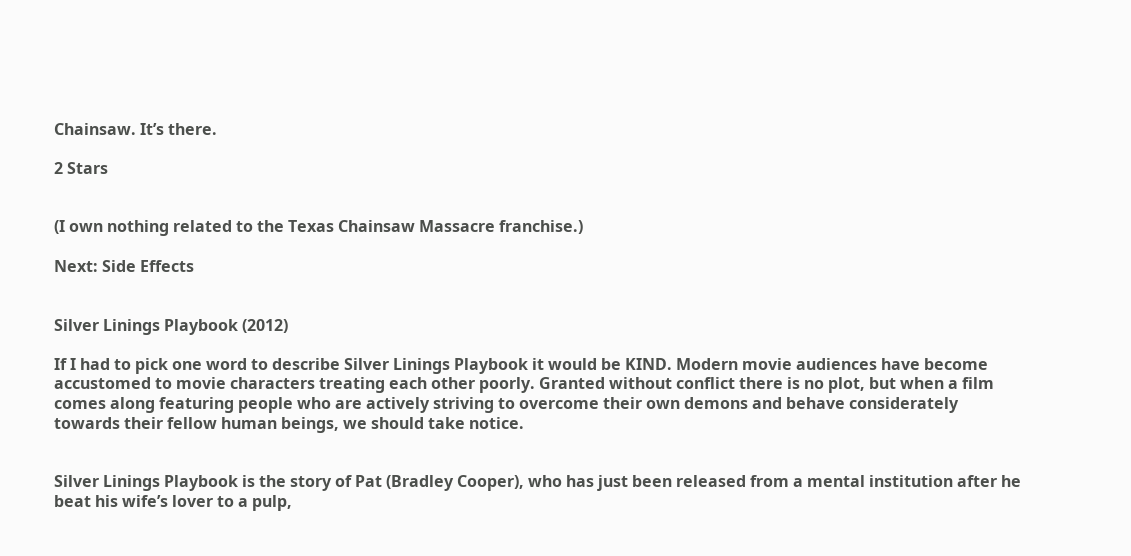Chainsaw. It’s there.

2 Stars


(I own nothing related to the Texas Chainsaw Massacre franchise.)

Next: Side Effects


Silver Linings Playbook (2012)

If I had to pick one word to describe Silver Linings Playbook it would be KIND. Modern movie audiences have become accustomed to movie characters treating each other poorly. Granted without conflict there is no plot, but when a film comes along featuring people who are actively striving to overcome their own demons and behave considerately towards their fellow human beings, we should take notice.


Silver Linings Playbook is the story of Pat (Bradley Cooper), who has just been released from a mental institution after he beat his wife’s lover to a pulp,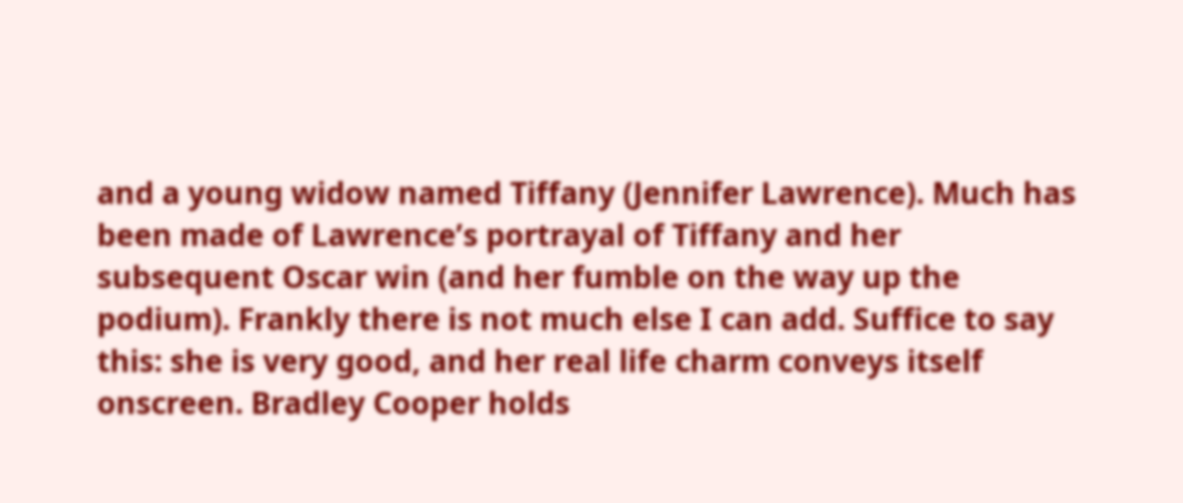and a young widow named Tiffany (Jennifer Lawrence). Much has been made of Lawrence’s portrayal of Tiffany and her subsequent Oscar win (and her fumble on the way up the podium). Frankly there is not much else I can add. Suffice to say this: she is very good, and her real life charm conveys itself onscreen. Bradley Cooper holds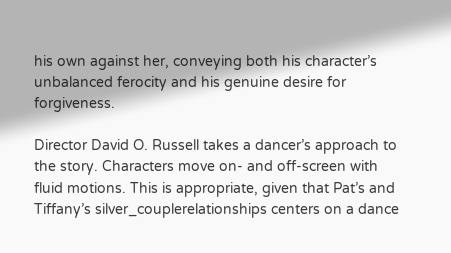his own against her, conveying both his character’s unbalanced ferocity and his genuine desire for forgiveness.

Director David O. Russell takes a dancer’s approach to the story. Characters move on- and off-screen with fluid motions. This is appropriate, given that Pat’s and Tiffany’s silver_couplerelationships centers on a dance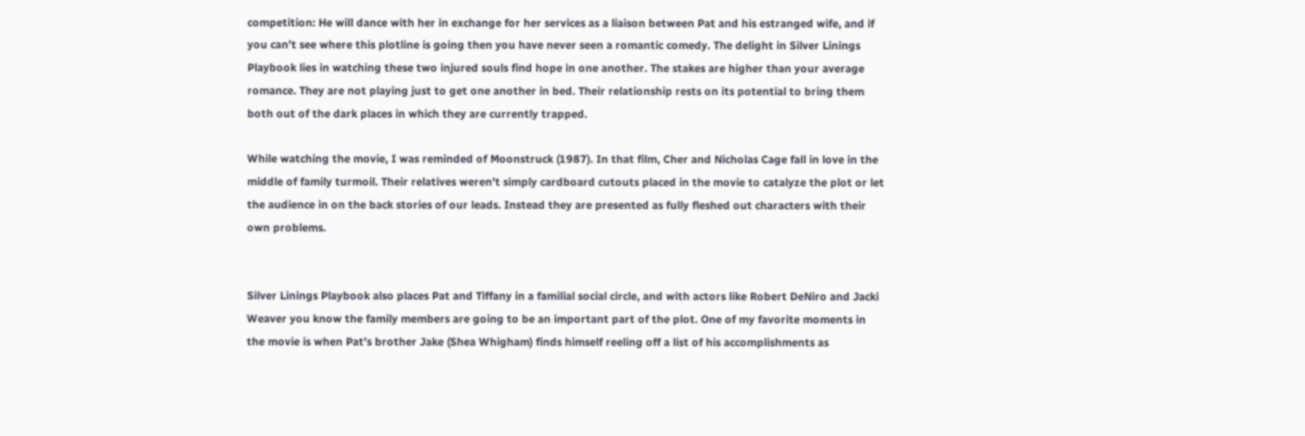competition: He will dance with her in exchange for her services as a liaison between Pat and his estranged wife, and if you can’t see where this plotline is going then you have never seen a romantic comedy. The delight in Silver Linings Playbook lies in watching these two injured souls find hope in one another. The stakes are higher than your average romance. They are not playing just to get one another in bed. Their relationship rests on its potential to bring them both out of the dark places in which they are currently trapped.

While watching the movie, I was reminded of Moonstruck (1987). In that film, Cher and Nicholas Cage fall in love in the middle of family turmoil. Their relatives weren’t simply cardboard cutouts placed in the movie to catalyze the plot or let the audience in on the back stories of our leads. Instead they are presented as fully fleshed out characters with their own problems.


Silver Linings Playbook also places Pat and Tiffany in a familial social circle, and with actors like Robert DeNiro and Jacki Weaver you know the family members are going to be an important part of the plot. One of my favorite moments in the movie is when Pat’s brother Jake (Shea Whigham) finds himself reeling off a list of his accomplishments as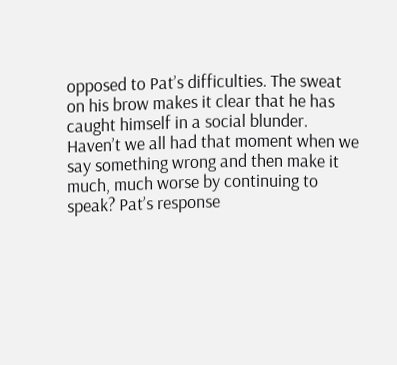opposed to Pat’s difficulties. The sweat on his brow makes it clear that he has caught himself in a social blunder. Haven’t we all had that moment when we say something wrong and then make it much, much worse by continuing to speak? Pat’s response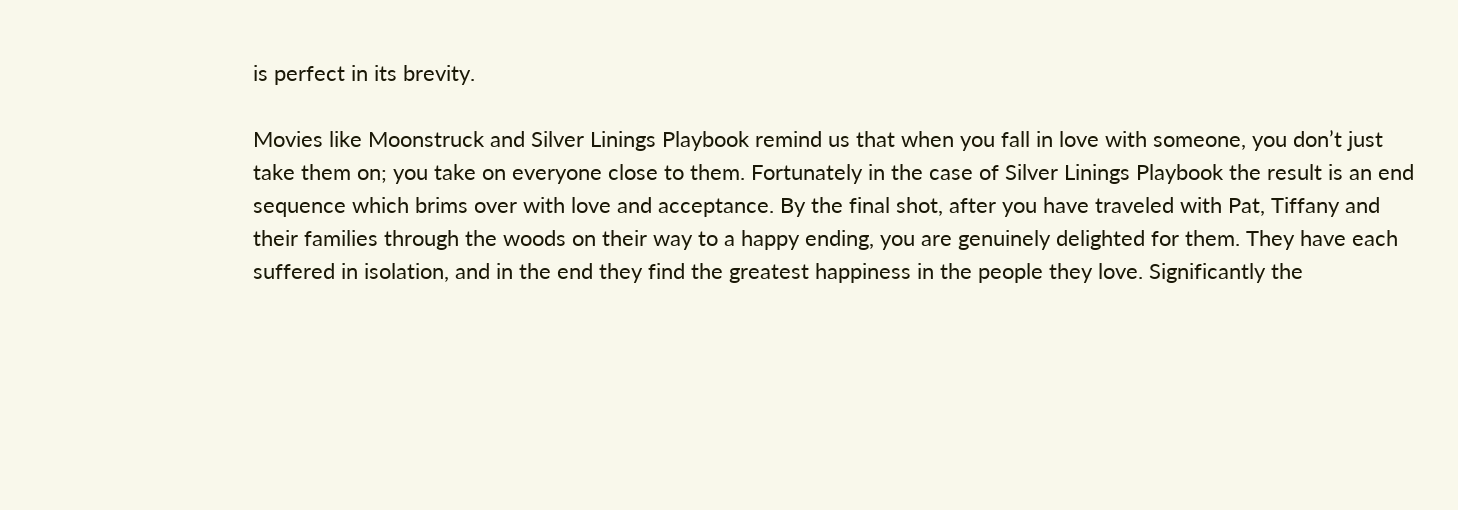is perfect in its brevity.

Movies like Moonstruck and Silver Linings Playbook remind us that when you fall in love with someone, you don’t just take them on; you take on everyone close to them. Fortunately in the case of Silver Linings Playbook the result is an end sequence which brims over with love and acceptance. By the final shot, after you have traveled with Pat, Tiffany and their families through the woods on their way to a happy ending, you are genuinely delighted for them. They have each suffered in isolation, and in the end they find the greatest happiness in the people they love. Significantly the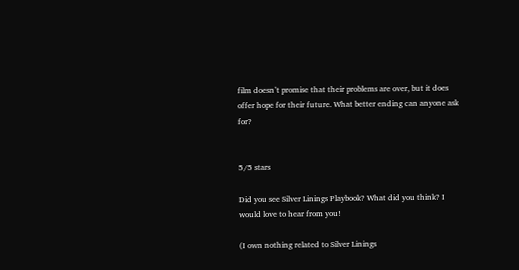film doesn’t promise that their problems are over, but it does offer hope for their future. What better ending can anyone ask for?


5/5 stars

Did you see Silver Linings Playbook? What did you think? I would love to hear from you!

(I own nothing related to Silver Linings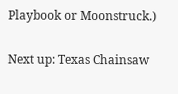Playbook or Moonstruck.)

Next up: Texas Chainsaw